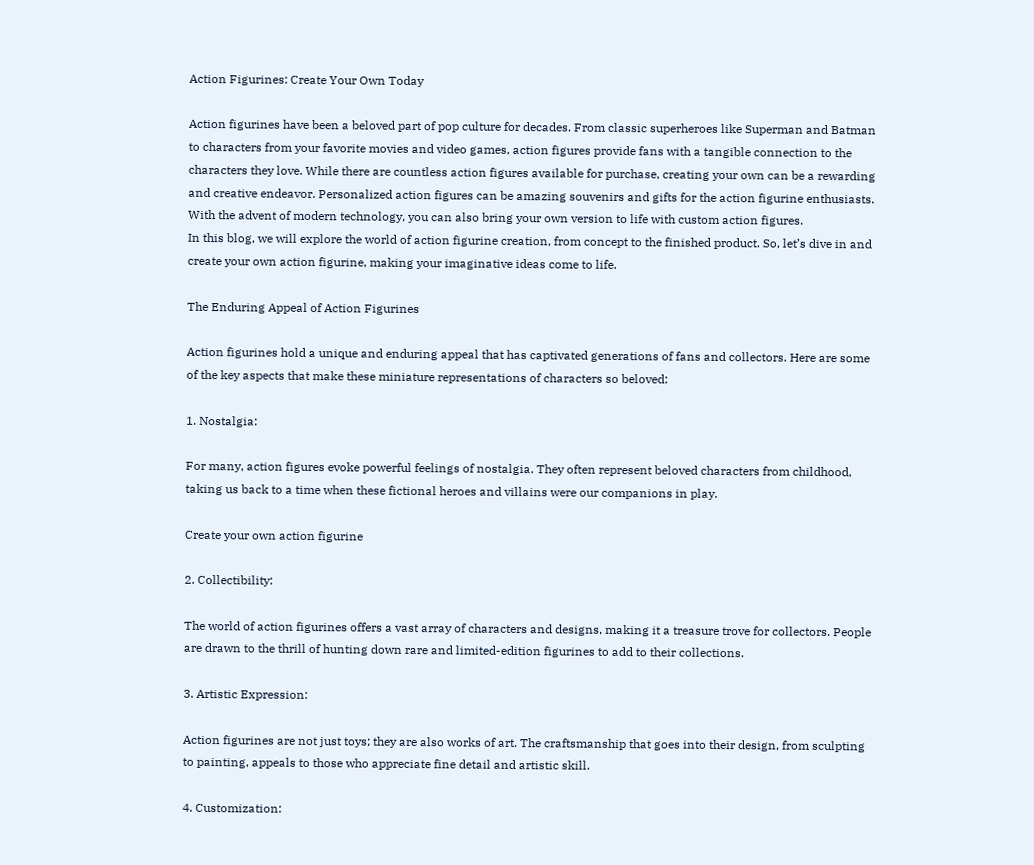Action Figurines: Create Your Own Today

Action figurines have been a beloved part of pop culture for decades. From classic superheroes like Superman and Batman to characters from your favorite movies and video games, action figures provide fans with a tangible connection to the characters they love. While there are countless action figures available for purchase, creating your own can be a rewarding and creative endeavor. Personalized action figures can be amazing souvenirs and gifts for the action figurine enthusiasts. With the advent of modern technology, you can also bring your own version to life with custom action figures.
In this blog, we will explore the world of action figurine creation, from concept to the finished product. So, let’s dive in and create your own action figurine, making your imaginative ideas come to life.

The Enduring Appeal of Action Figurines

Action figurines hold a unique and enduring appeal that has captivated generations of fans and collectors. Here are some of the key aspects that make these miniature representations of characters so beloved:

1. Nostalgia:

For many, action figures evoke powerful feelings of nostalgia. They often represent beloved characters from childhood, taking us back to a time when these fictional heroes and villains were our companions in play.

Create your own action figurine

2. Collectibility:

The world of action figurines offers a vast array of characters and designs, making it a treasure trove for collectors. People are drawn to the thrill of hunting down rare and limited-edition figurines to add to their collections.

3. Artistic Expression:

Action figurines are not just toys; they are also works of art. The craftsmanship that goes into their design, from sculpting to painting, appeals to those who appreciate fine detail and artistic skill.

4. Customization: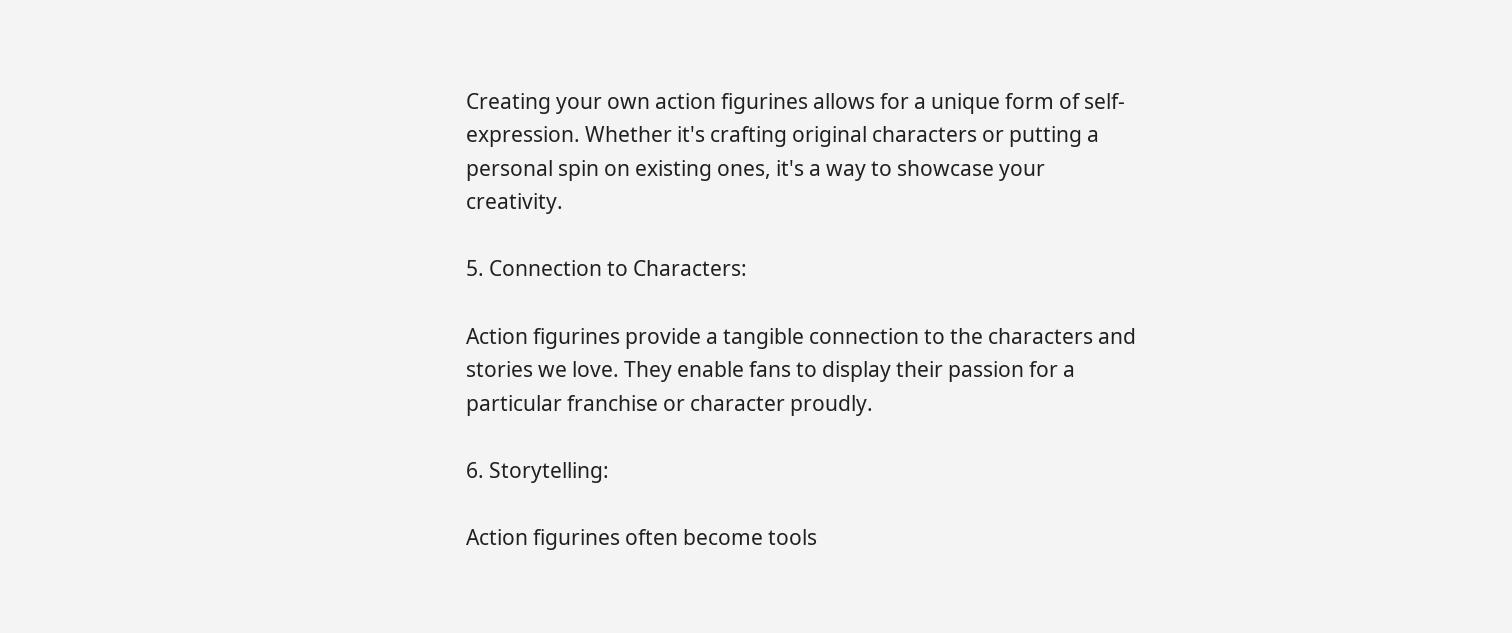Creating your own action figurines allows for a unique form of self-expression. Whether it's crafting original characters or putting a personal spin on existing ones, it's a way to showcase your creativity.

5. Connection to Characters:

Action figurines provide a tangible connection to the characters and stories we love. They enable fans to display their passion for a particular franchise or character proudly.

6. Storytelling:

Action figurines often become tools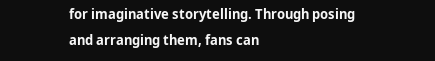for imaginative storytelling. Through posing and arranging them, fans can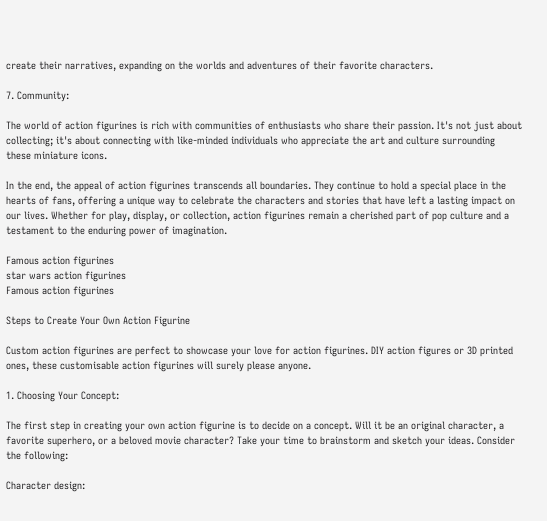create their narratives, expanding on the worlds and adventures of their favorite characters.

7. Community:

The world of action figurines is rich with communities of enthusiasts who share their passion. It's not just about collecting; it's about connecting with like-minded individuals who appreciate the art and culture surrounding these miniature icons.

In the end, the appeal of action figurines transcends all boundaries. They continue to hold a special place in the hearts of fans, offering a unique way to celebrate the characters and stories that have left a lasting impact on our lives. Whether for play, display, or collection, action figurines remain a cherished part of pop culture and a testament to the enduring power of imagination.

Famous action figurines
star wars action figurines
Famous action figurines

Steps to Create Your Own Action Figurine

Custom action figurines are perfect to showcase your love for action figurines. DIY action figures or 3D printed ones, these customisable action figurines will surely please anyone.

1. Choosing Your Concept:

The first step in creating your own action figurine is to decide on a concept. Will it be an original character, a favorite superhero, or a beloved movie character? Take your time to brainstorm and sketch your ideas. Consider the following:

Character design: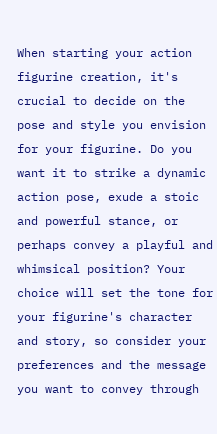When starting your action figurine creation, it's crucial to decide on the pose and style you envision for your figurine. Do you want it to strike a dynamic action pose, exude a stoic and powerful stance, or perhaps convey a playful and whimsical position? Your choice will set the tone for your figurine's character and story, so consider your preferences and the message you want to convey through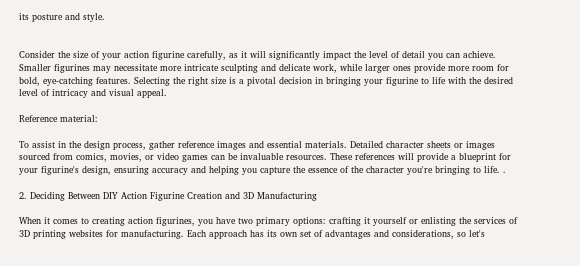its posture and style.


Consider the size of your action figurine carefully, as it will significantly impact the level of detail you can achieve. Smaller figurines may necessitate more intricate sculpting and delicate work, while larger ones provide more room for bold, eye-catching features. Selecting the right size is a pivotal decision in bringing your figurine to life with the desired level of intricacy and visual appeal.

Reference material:

To assist in the design process, gather reference images and essential materials. Detailed character sheets or images sourced from comics, movies, or video games can be invaluable resources. These references will provide a blueprint for your figurine's design, ensuring accuracy and helping you capture the essence of the character you're bringing to life. .

2. Deciding Between DIY Action Figurine Creation and 3D Manufacturing

When it comes to creating action figurines, you have two primary options: crafting it yourself or enlisting the services of 3D printing websites for manufacturing. Each approach has its own set of advantages and considerations, so let's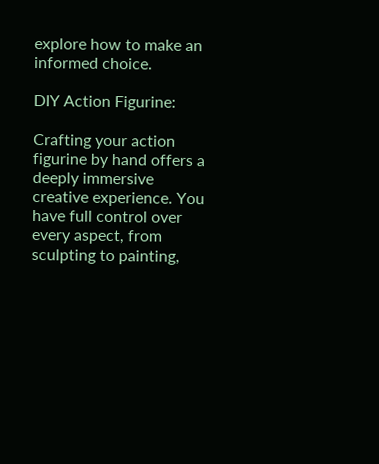explore how to make an informed choice.

DIY Action Figurine:

Crafting your action figurine by hand offers a deeply immersive creative experience. You have full control over every aspect, from sculpting to painting,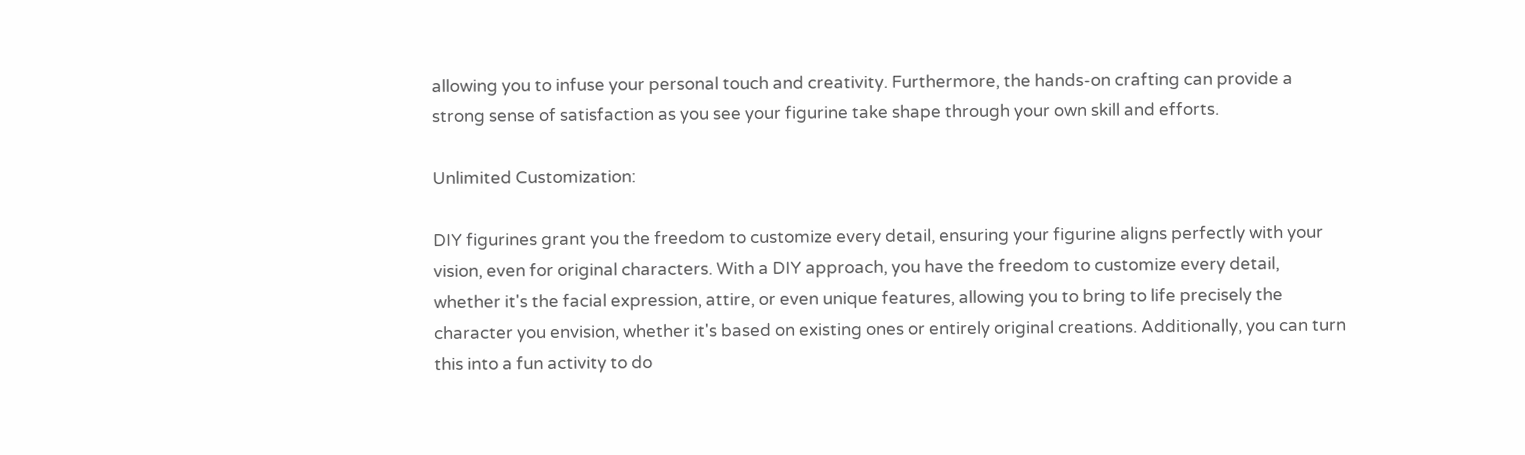allowing you to infuse your personal touch and creativity. Furthermore, the hands-on crafting can provide a strong sense of satisfaction as you see your figurine take shape through your own skill and efforts.

Unlimited Customization:

DIY figurines grant you the freedom to customize every detail, ensuring your figurine aligns perfectly with your vision, even for original characters. With a DIY approach, you have the freedom to customize every detail, whether it's the facial expression, attire, or even unique features, allowing you to bring to life precisely the character you envision, whether it's based on existing ones or entirely original creations. Additionally, you can turn this into a fun activity to do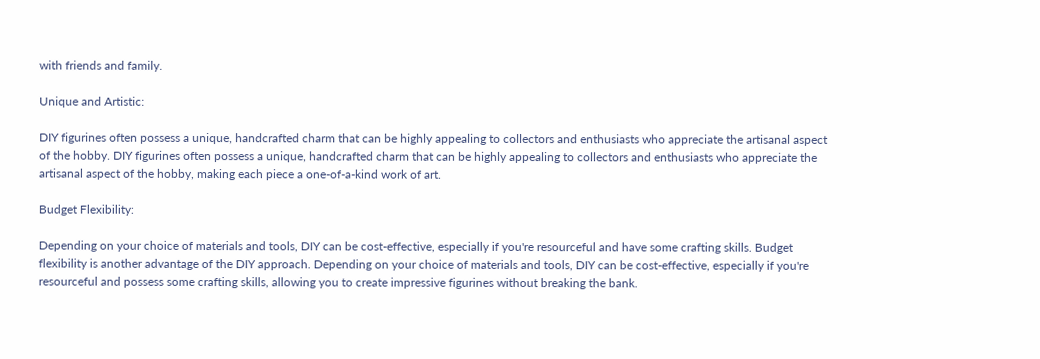with friends and family.

Unique and Artistic:

DIY figurines often possess a unique, handcrafted charm that can be highly appealing to collectors and enthusiasts who appreciate the artisanal aspect of the hobby. DIY figurines often possess a unique, handcrafted charm that can be highly appealing to collectors and enthusiasts who appreciate the artisanal aspect of the hobby, making each piece a one-of-a-kind work of art.

Budget Flexibility:

Depending on your choice of materials and tools, DIY can be cost-effective, especially if you're resourceful and have some crafting skills. Budget flexibility is another advantage of the DIY approach. Depending on your choice of materials and tools, DIY can be cost-effective, especially if you're resourceful and possess some crafting skills, allowing you to create impressive figurines without breaking the bank.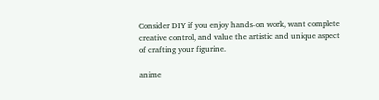Consider DIY if you enjoy hands-on work, want complete creative control, and value the artistic and unique aspect of crafting your figurine.

anime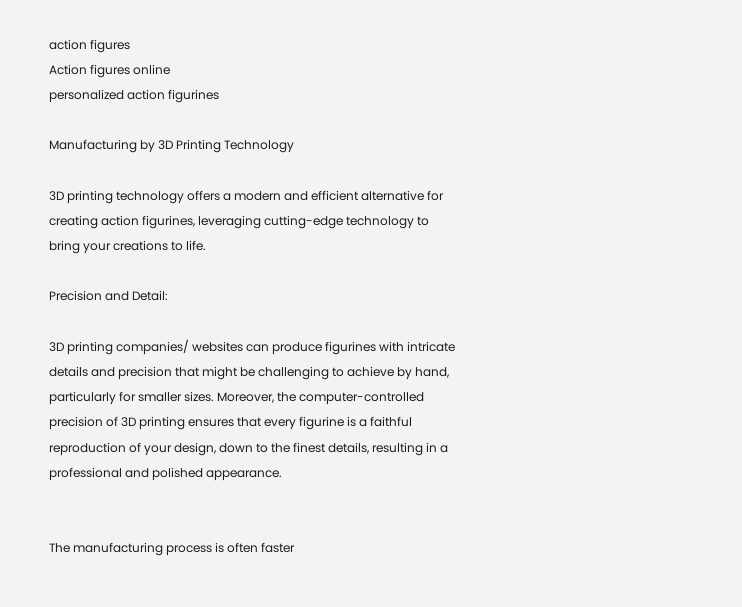action figures
Action figures online
personalized action figurines

Manufacturing by 3D Printing Technology

3D printing technology offers a modern and efficient alternative for creating action figurines, leveraging cutting-edge technology to bring your creations to life.

Precision and Detail:

3D printing companies/ websites can produce figurines with intricate details and precision that might be challenging to achieve by hand, particularly for smaller sizes. Moreover, the computer-controlled precision of 3D printing ensures that every figurine is a faithful reproduction of your design, down to the finest details, resulting in a professional and polished appearance.


The manufacturing process is often faster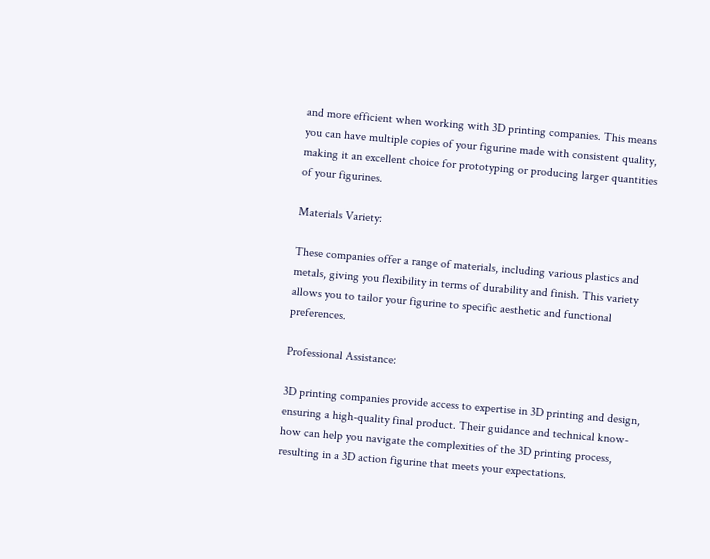and more efficient when working with 3D printing companies. This means you can have multiple copies of your figurine made with consistent quality, making it an excellent choice for prototyping or producing larger quantities of your figurines.

Materials Variety:

These companies offer a range of materials, including various plastics and metals, giving you flexibility in terms of durability and finish. This variety allows you to tailor your figurine to specific aesthetic and functional preferences.

Professional Assistance:

3D printing companies provide access to expertise in 3D printing and design, ensuring a high-quality final product. Their guidance and technical know-how can help you navigate the complexities of the 3D printing process, resulting in a 3D action figurine that meets your expectations.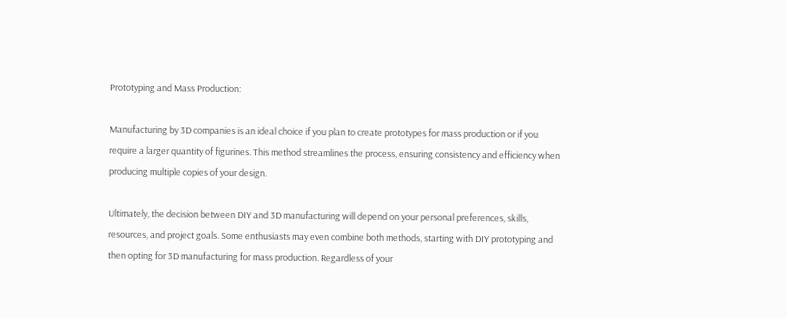Prototyping and Mass Production:

Manufacturing by 3D companies is an ideal choice if you plan to create prototypes for mass production or if you require a larger quantity of figurines. This method streamlines the process, ensuring consistency and efficiency when producing multiple copies of your design.

Ultimately, the decision between DIY and 3D manufacturing will depend on your personal preferences, skills, resources, and project goals. Some enthusiasts may even combine both methods, starting with DIY prototyping and then opting for 3D manufacturing for mass production. Regardless of your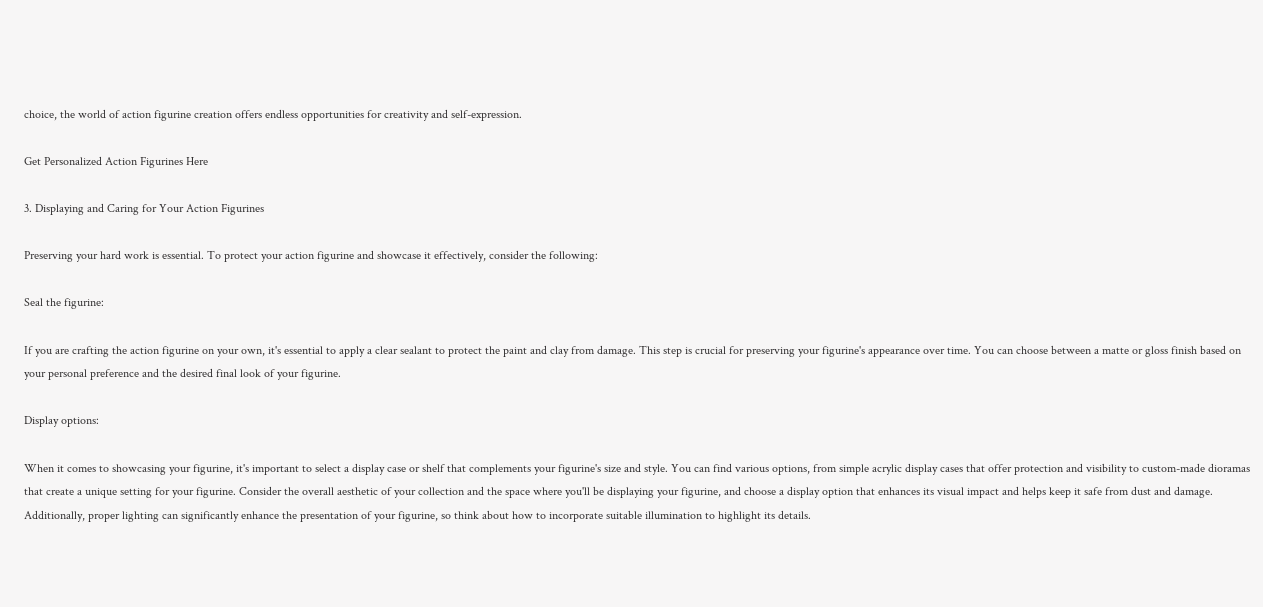choice, the world of action figurine creation offers endless opportunities for creativity and self-expression.

Get Personalized Action Figurines Here

3. Displaying and Caring for Your Action Figurines

Preserving your hard work is essential. To protect your action figurine and showcase it effectively, consider the following:

Seal the figurine:

If you are crafting the action figurine on your own, it's essential to apply a clear sealant to protect the paint and clay from damage. This step is crucial for preserving your figurine's appearance over time. You can choose between a matte or gloss finish based on your personal preference and the desired final look of your figurine.

Display options:

When it comes to showcasing your figurine, it's important to select a display case or shelf that complements your figurine's size and style. You can find various options, from simple acrylic display cases that offer protection and visibility to custom-made dioramas that create a unique setting for your figurine. Consider the overall aesthetic of your collection and the space where you'll be displaying your figurine, and choose a display option that enhances its visual impact and helps keep it safe from dust and damage. Additionally, proper lighting can significantly enhance the presentation of your figurine, so think about how to incorporate suitable illumination to highlight its details.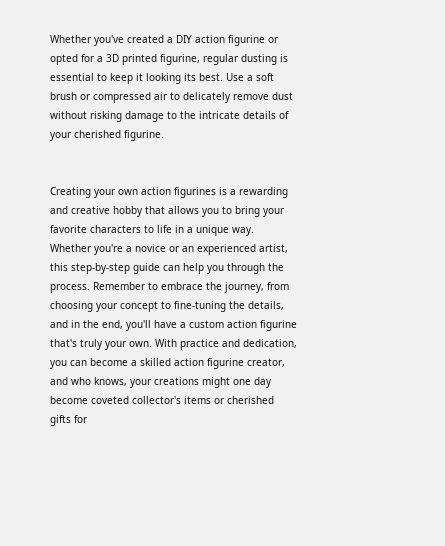Whether you've created a DIY action figurine or opted for a 3D printed figurine, regular dusting is essential to keep it looking its best. Use a soft brush or compressed air to delicately remove dust without risking damage to the intricate details of your cherished figurine.


Creating your own action figurines is a rewarding and creative hobby that allows you to bring your favorite characters to life in a unique way. Whether you're a novice or an experienced artist, this step-by-step guide can help you through the process. Remember to embrace the journey, from choosing your concept to fine-tuning the details, and in the end, you'll have a custom action figurine that's truly your own. With practice and dedication, you can become a skilled action figurine creator, and who knows, your creations might one day become coveted collector's items or cherished gifts for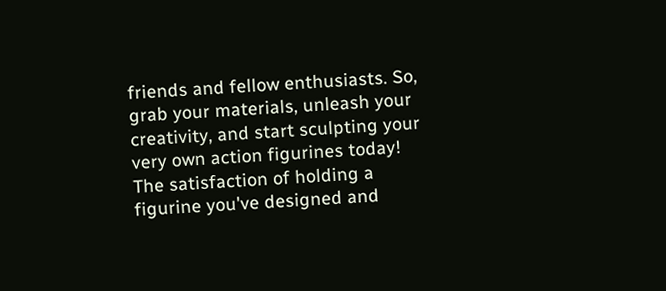friends and fellow enthusiasts. So, grab your materials, unleash your creativity, and start sculpting your very own action figurines today! The satisfaction of holding a figurine you've designed and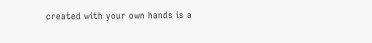created with your own hands is a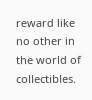reward like no other in the world of collectibles.